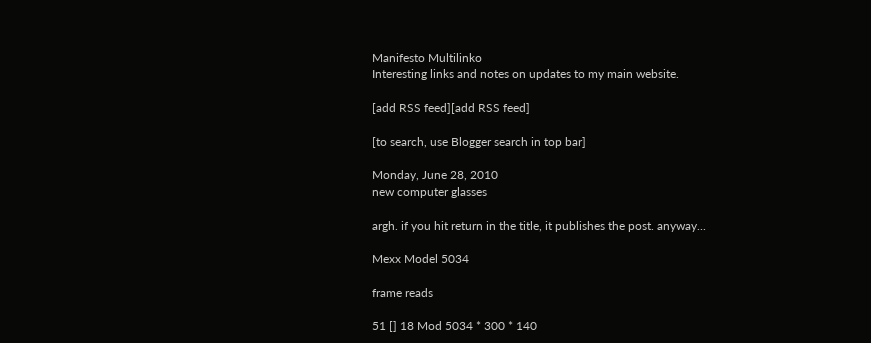Manifesto Multilinko
Interesting links and notes on updates to my main website.

[add RSS feed][add RSS feed]

[to search, use Blogger search in top bar]

Monday, June 28, 2010
new computer glasses

argh. if you hit return in the title, it publishes the post. anyway...

Mexx Model 5034

frame reads

51 [] 18 Mod 5034 * 300 * 140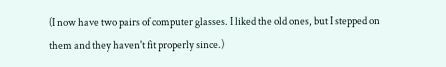(I now have two pairs of computer glasses. I liked the old ones, but I stepped on them and they haven't fit properly since.)